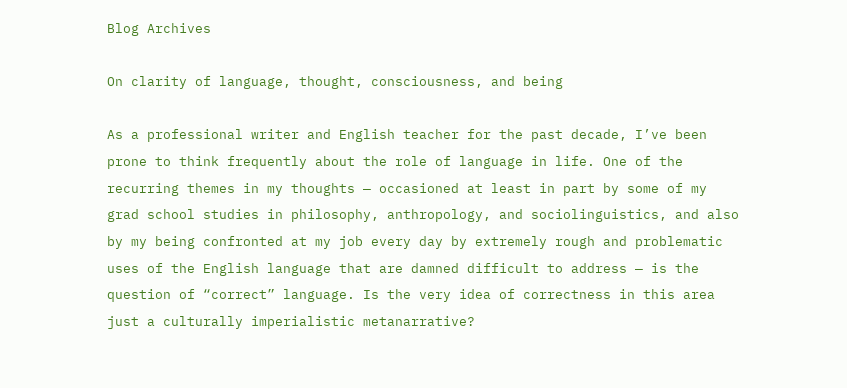Blog Archives

On clarity of language, thought, consciousness, and being

As a professional writer and English teacher for the past decade, I’ve been prone to think frequently about the role of language in life. One of the recurring themes in my thoughts — occasioned at least in part by some of my grad school studies in philosophy, anthropology, and sociolinguistics, and also by my being confronted at my job every day by extremely rough and problematic uses of the English language that are damned difficult to address — is the question of “correct” language. Is the very idea of correctness in this area just a culturally imperialistic metanarrative?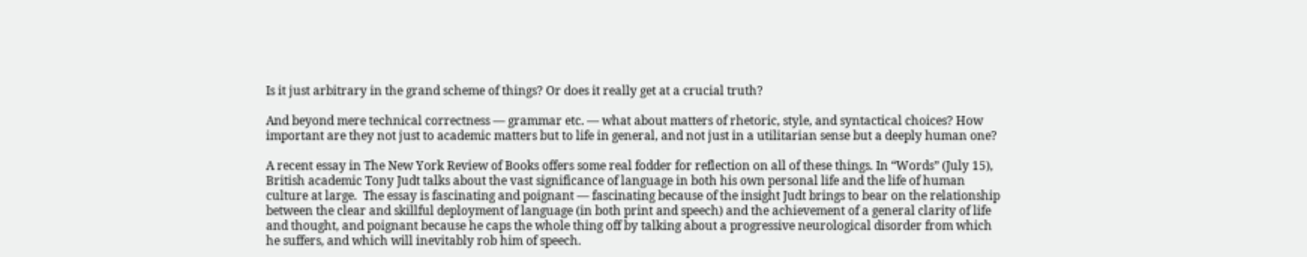Is it just arbitrary in the grand scheme of things? Or does it really get at a crucial truth?

And beyond mere technical correctness — grammar etc. — what about matters of rhetoric, style, and syntactical choices? How important are they not just to academic matters but to life in general, and not just in a utilitarian sense but a deeply human one?

A recent essay in The New York Review of Books offers some real fodder for reflection on all of these things. In “Words” (July 15), British academic Tony Judt talks about the vast significance of language in both his own personal life and the life of human culture at large.  The essay is fascinating and poignant — fascinating because of the insight Judt brings to bear on the relationship between the clear and skillful deployment of language (in both print and speech) and the achievement of a general clarity of life and thought, and poignant because he caps the whole thing off by talking about a progressive neurological disorder from which he suffers, and which will inevitably rob him of speech.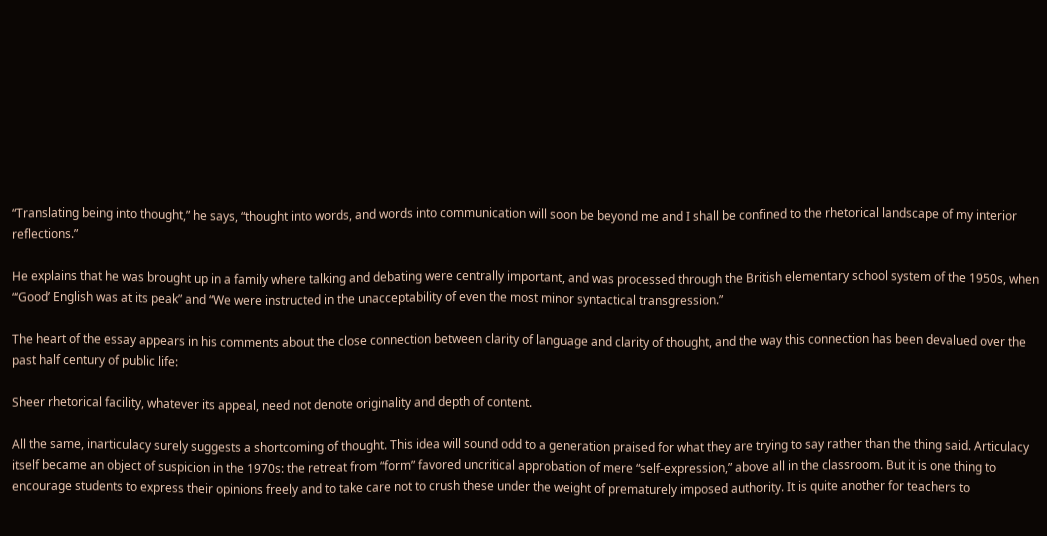“Translating being into thought,” he says, “thought into words, and words into communication will soon be beyond me and I shall be confined to the rhetorical landscape of my interior reflections.”

He explains that he was brought up in a family where talking and debating were centrally important, and was processed through the British elementary school system of the 1950s, when “‘Good’ English was at its peak” and “We were instructed in the unacceptability of even the most minor syntactical transgression.”

The heart of the essay appears in his comments about the close connection between clarity of language and clarity of thought, and the way this connection has been devalued over the past half century of public life:

Sheer rhetorical facility, whatever its appeal, need not denote originality and depth of content.

All the same, inarticulacy surely suggests a shortcoming of thought. This idea will sound odd to a generation praised for what they are trying to say rather than the thing said. Articulacy itself became an object of suspicion in the 1970s: the retreat from “form” favored uncritical approbation of mere “self-expression,” above all in the classroom. But it is one thing to encourage students to express their opinions freely and to take care not to crush these under the weight of prematurely imposed authority. It is quite another for teachers to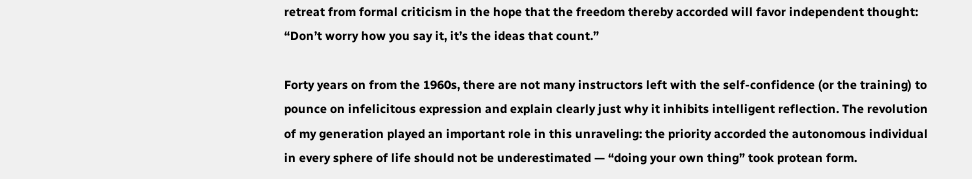retreat from formal criticism in the hope that the freedom thereby accorded will favor independent thought: “Don’t worry how you say it, it’s the ideas that count.”

Forty years on from the 1960s, there are not many instructors left with the self-confidence (or the training) to pounce on infelicitous expression and explain clearly just why it inhibits intelligent reflection. The revolution of my generation played an important role in this unraveling: the priority accorded the autonomous individual in every sphere of life should not be underestimated — “doing your own thing” took protean form.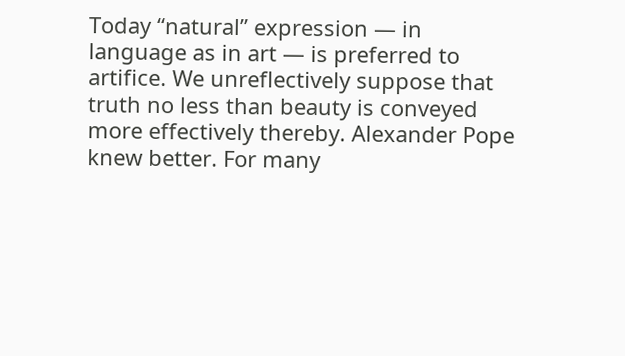Today “natural” expression — in language as in art — is preferred to artifice. We unreflectively suppose that truth no less than beauty is conveyed more effectively thereby. Alexander Pope knew better. For many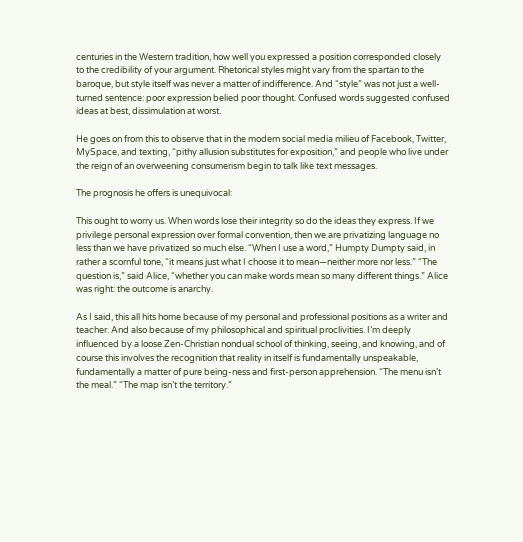centuries in the Western tradition, how well you expressed a position corresponded closely to the credibility of your argument. Rhetorical styles might vary from the spartan to the baroque, but style itself was never a matter of indifference. And “style” was not just a well-turned sentence: poor expression belied poor thought. Confused words suggested confused ideas at best, dissimulation at worst.

He goes on from this to observe that in the modern social media milieu of Facebook, Twitter, MySpace, and texting, “pithy allusion substitutes for exposition,” and people who live under the reign of an overweening consumerism begin to talk like text messages.

The prognosis he offers is unequivocal:

This ought to worry us. When words lose their integrity so do the ideas they express. If we privilege personal expression over formal convention, then we are privatizing language no less than we have privatized so much else. “When I use a word,” Humpty Dumpty said, in rather a scornful tone, “it means just what I choose it to mean—neither more nor less.” “The question is,” said Alice, “whether you can make words mean so many different things.” Alice was right: the outcome is anarchy.

As I said, this all hits home because of my personal and professional positions as a writer and teacher. And also because of my philosophical and spiritual proclivities. I’m deeply influenced by a loose Zen-Christian nondual school of thinking, seeing, and knowing, and of course this involves the recognition that reality in itself is fundamentally unspeakable, fundamentally a matter of pure being-ness and first-person apprehension. “The menu isn’t the meal.” “The map isn’t the territory.”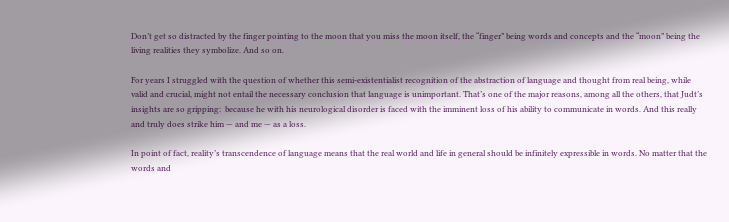Don’t get so distracted by the finger pointing to the moon that you miss the moon itself, the “finger” being words and concepts and the “moon” being the living realities they symbolize. And so on.

For years I struggled with the question of whether this semi-existentialist recognition of the abstraction of language and thought from real being, while valid and crucial, might not entail the necessary conclusion that language is unimportant. That’s one of the major reasons, among all the others, that Judt’s insights are so gripping:  because he with his neurological disorder is faced with the imminent loss of his ability to communicate in words. And this really and truly does strike him — and me — as a loss.

In point of fact, reality’s transcendence of language means that the real world and life in general should be infinitely expressible in words. No matter that the words and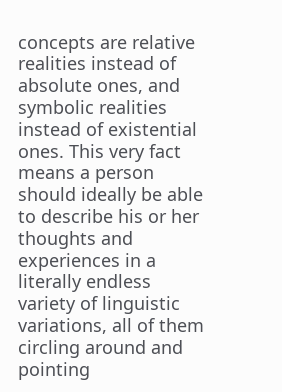concepts are relative realities instead of absolute ones, and symbolic realities instead of existential ones. This very fact means a person should ideally be able to describe his or her thoughts and experiences in a literally endless variety of linguistic variations, all of them circling around and pointing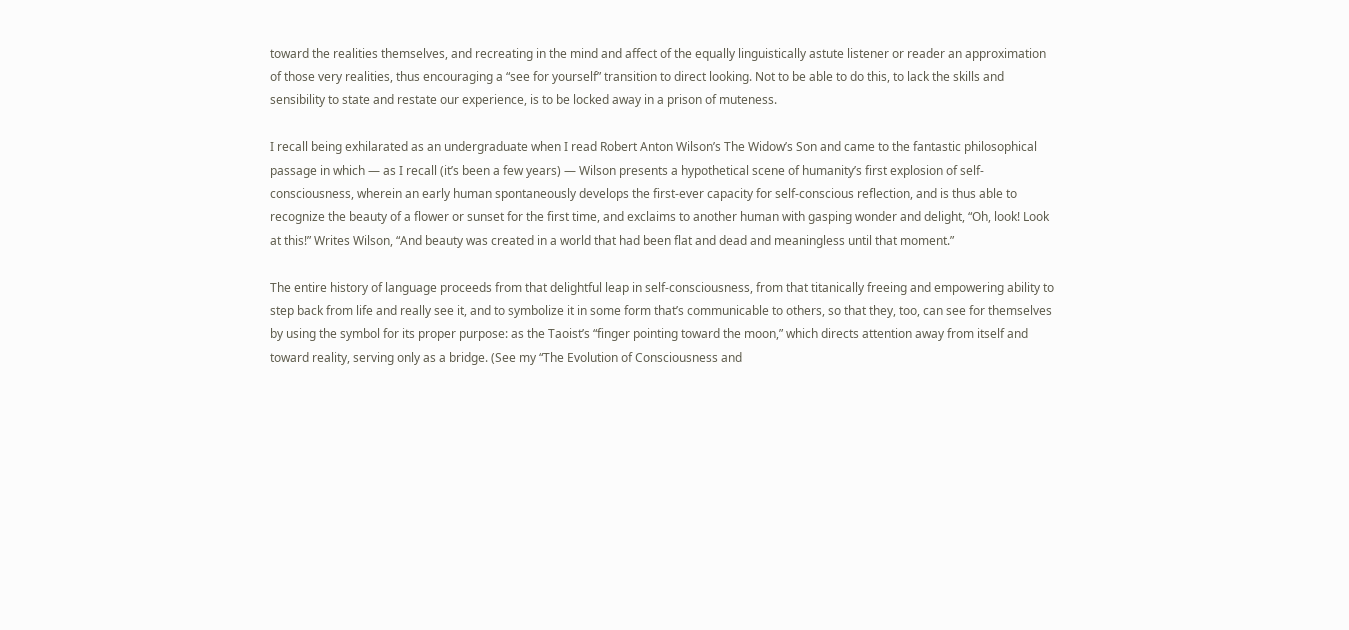toward the realities themselves, and recreating in the mind and affect of the equally linguistically astute listener or reader an approximation of those very realities, thus encouraging a “see for yourself” transition to direct looking. Not to be able to do this, to lack the skills and sensibility to state and restate our experience, is to be locked away in a prison of muteness.

I recall being exhilarated as an undergraduate when I read Robert Anton Wilson’s The Widow’s Son and came to the fantastic philosophical passage in which — as I recall (it’s been a few years) — Wilson presents a hypothetical scene of humanity’s first explosion of self-consciousness, wherein an early human spontaneously develops the first-ever capacity for self-conscious reflection, and is thus able to recognize the beauty of a flower or sunset for the first time, and exclaims to another human with gasping wonder and delight, “Oh, look! Look at this!” Writes Wilson, “And beauty was created in a world that had been flat and dead and meaningless until that moment.”

The entire history of language proceeds from that delightful leap in self-consciousness, from that titanically freeing and empowering ability to step back from life and really see it, and to symbolize it in some form that’s communicable to others, so that they, too, can see for themselves by using the symbol for its proper purpose: as the Taoist’s “finger pointing toward the moon,” which directs attention away from itself and toward reality, serving only as a bridge. (See my “The Evolution of Consciousness and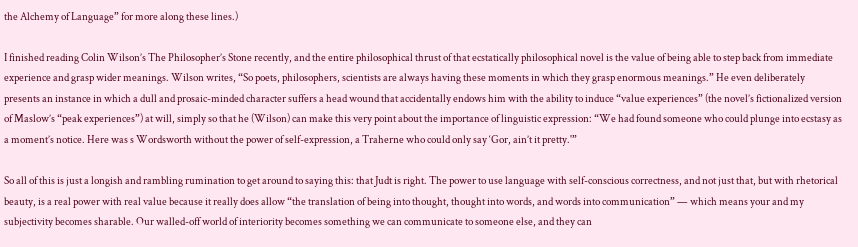the Alchemy of Language” for more along these lines.)

I finished reading Colin Wilson’s The Philosopher’s Stone recently, and the entire philosophical thrust of that ecstatically philosophical novel is the value of being able to step back from immediate experience and grasp wider meanings. Wilson writes, “So poets, philosophers, scientists are always having these moments in which they grasp enormous meanings.” He even deliberately presents an instance in which a dull and prosaic-minded character suffers a head wound that accidentally endows him with the ability to induce “value experiences” (the novel’s fictionalized version of Maslow’s “peak experiences”) at will, simply so that he (Wilson) can make this very point about the importance of linguistic expression: “We had found someone who could plunge into ecstasy as a moment’s notice. Here was s Wordsworth without the power of self-expression, a Traherne who could only say ‘Gor, ain’t it pretty.'”

So all of this is just a longish and rambling rumination to get around to saying this: that Judt is right. The power to use language with self-conscious correctness, and not just that, but with rhetorical beauty, is a real power with real value because it really does allow “the translation of being into thought, thought into words, and words into communication” — which means your and my subjectivity becomes sharable. Our walled-off world of interiority becomes something we can communicate to someone else, and they can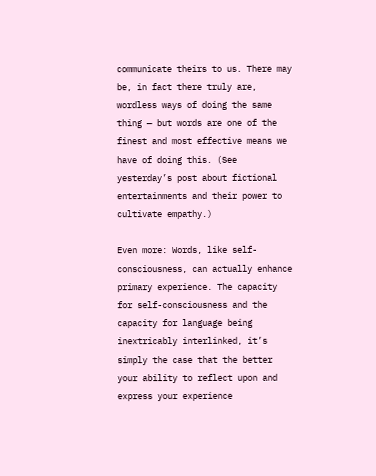communicate theirs to us. There may be, in fact there truly are, wordless ways of doing the same thing — but words are one of the finest and most effective means we have of doing this. (See yesterday’s post about fictional entertainments and their power to cultivate empathy.)

Even more: Words, like self-consciousness, can actually enhance primary experience. The capacity for self-consciousness and the capacity for language being inextricably interlinked, it’s simply the case that the better your ability to reflect upon and express your experience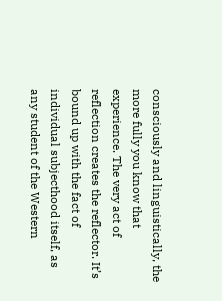consciously and linguistically, the more fully you know that experience. The very act of reflection creates the reflector. It’s bound up with the fact of individual subjecthood itself, as any student of the Western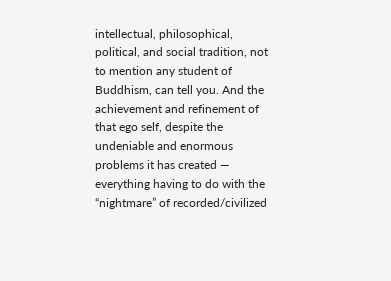intellectual, philosophical, political, and social tradition, not to mention any student of Buddhism, can tell you. And the achievement and refinement of that ego self, despite the undeniable and enormous problems it has created — everything having to do with the “nightmare” of recorded/civilized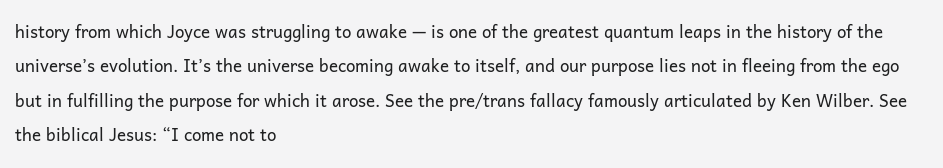history from which Joyce was struggling to awake — is one of the greatest quantum leaps in the history of the universe’s evolution. It’s the universe becoming awake to itself, and our purpose lies not in fleeing from the ego but in fulfilling the purpose for which it arose. See the pre/trans fallacy famously articulated by Ken Wilber. See the biblical Jesus: “I come not to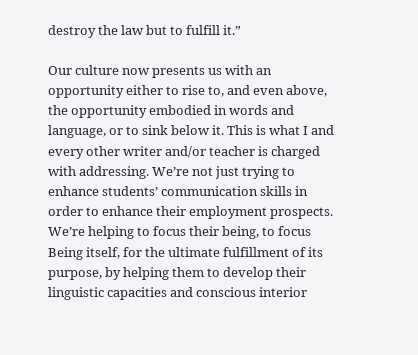destroy the law but to fulfill it.”

Our culture now presents us with an opportunity either to rise to, and even above, the opportunity embodied in words and language, or to sink below it. This is what I and every other writer and/or teacher is charged with addressing. We’re not just trying to enhance students’ communication skills in order to enhance their employment prospects. We’re helping to focus their being, to focus Being itself, for the ultimate fulfillment of its purpose, by helping them to develop their linguistic capacities and conscious interior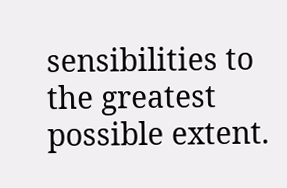sensibilities to the greatest possible extent.